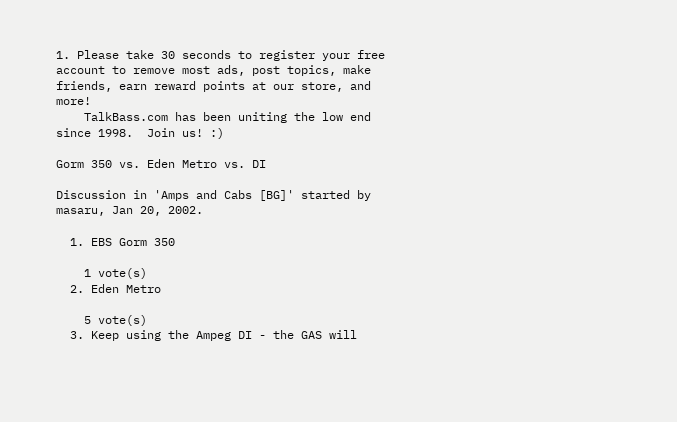1. Please take 30 seconds to register your free account to remove most ads, post topics, make friends, earn reward points at our store, and more!
    TalkBass.com has been uniting the low end since 1998.  Join us! :)

Gorm 350 vs. Eden Metro vs. DI

Discussion in 'Amps and Cabs [BG]' started by masaru, Jan 20, 2002.

  1. EBS Gorm 350

    1 vote(s)
  2. Eden Metro

    5 vote(s)
  3. Keep using the Ampeg DI - the GAS will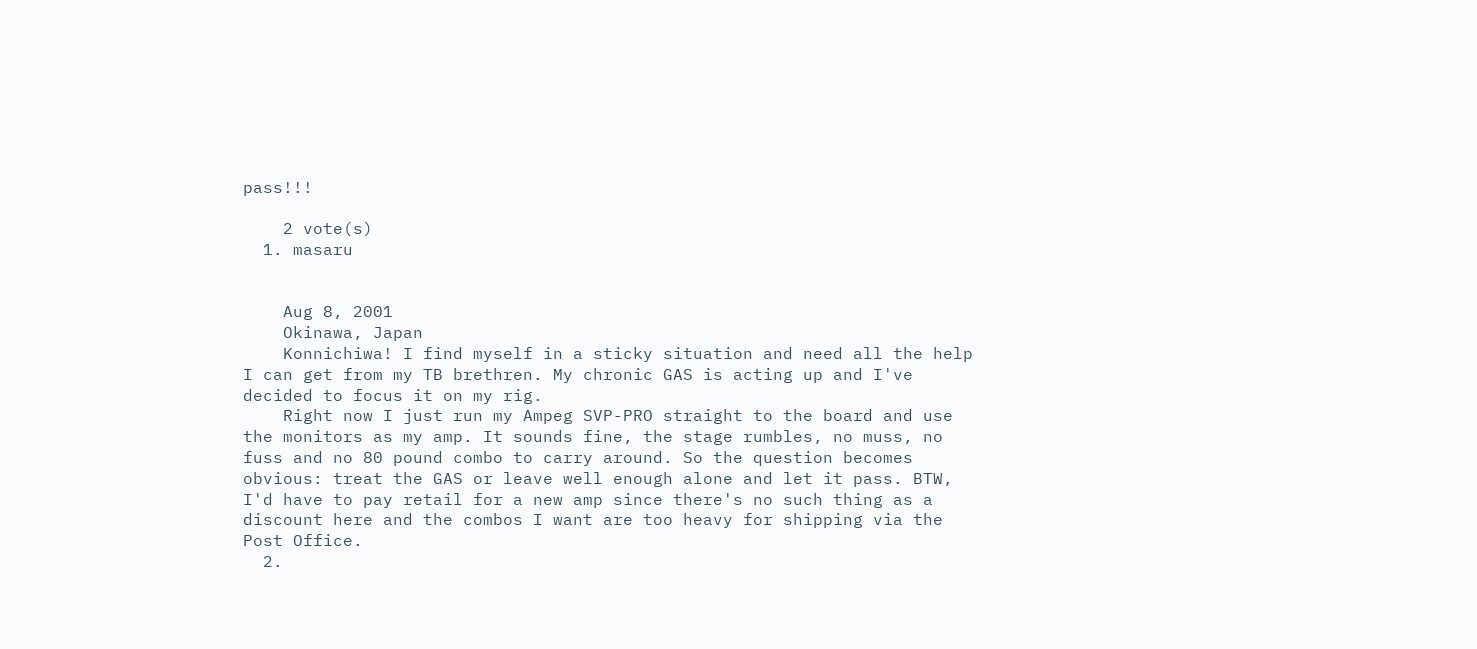pass!!!

    2 vote(s)
  1. masaru


    Aug 8, 2001
    Okinawa, Japan
    Konnichiwa! I find myself in a sticky situation and need all the help I can get from my TB brethren. My chronic GAS is acting up and I've decided to focus it on my rig.
    Right now I just run my Ampeg SVP-PRO straight to the board and use the monitors as my amp. It sounds fine, the stage rumbles, no muss, no fuss and no 80 pound combo to carry around. So the question becomes obvious: treat the GAS or leave well enough alone and let it pass. BTW, I'd have to pay retail for a new amp since there's no such thing as a discount here and the combos I want are too heavy for shipping via the Post Office.
  2.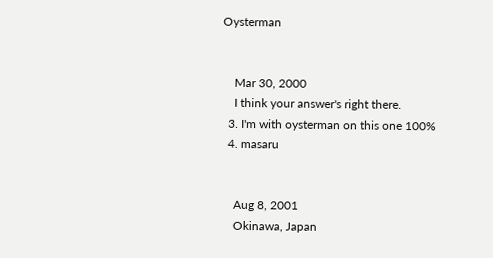Oysterman


    Mar 30, 2000
    I think your answer's right there.
  3. I'm with oysterman on this one 100%
  4. masaru


    Aug 8, 2001
    Okinawa, Japan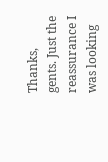Thanks, gents. Just the reassurance I was looking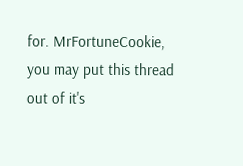for. MrFortuneCookie, you may put this thread out of it's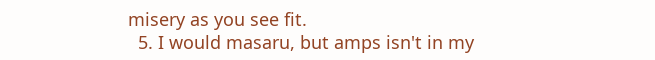misery as you see fit.
  5. I would masaru, but amps isn't in my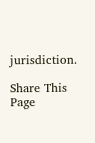jurisdiction.

Share This Page